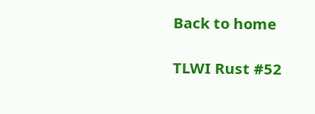Back to home

TLWI Rust #52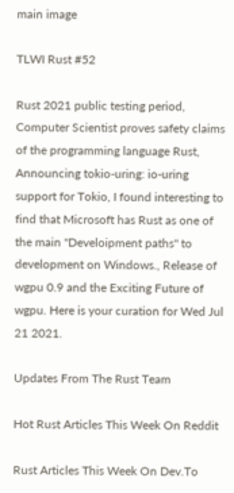main image

TLWI Rust #52

Rust 2021 public testing period, Computer Scientist proves safety claims of the programming language Rust, Announcing tokio-uring: io-uring support for Tokio, I found interesting to find that Microsoft has Rust as one of the main "Develoipment paths" to development on Windows., Release of wgpu 0.9 and the Exciting Future of wgpu. Here is your curation for Wed Jul 21 2021.

Updates From The Rust Team

Hot Rust Articles This Week On Reddit

Rust Articles This Week On Dev.To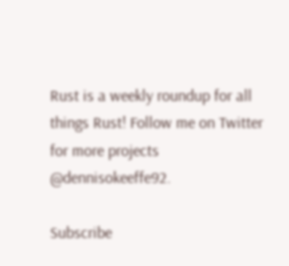Rust is a weekly roundup for all things Rust! Follow me on Twitter for more projects @dennisokeeffe92.

Subscribe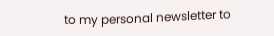to my personal newsletter to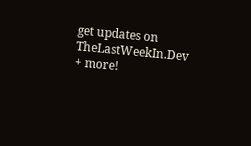get updates on TheLastWeekIn.Dev + more!